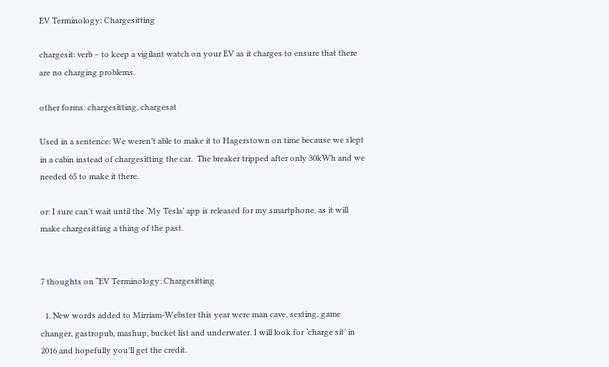EV Terminology: Chargesitting

chargesit: verb – to keep a vigilant watch on your EV as it charges to ensure that there are no charging problems.

other forms: chargesitting, chargesat

Used in a sentence: We weren’t able to make it to Hagerstown on time because we slept in a cabin instead of chargesitting the car.  The breaker tripped after only 30kWh and we needed 65 to make it there.

or: I sure can’t wait until the ‘My Tesla’ app is released for my smartphone, as it will make chargesitting a thing of the past.


7 thoughts on “EV Terminology: Chargesitting

  1. New words added to Mirriam-Webster this year were man cave, sexting, game changer, gastropub, mashup, bucket list and underwater. I will look for ‘charge sit’ in 2016 and hopefully you’ll get the credit.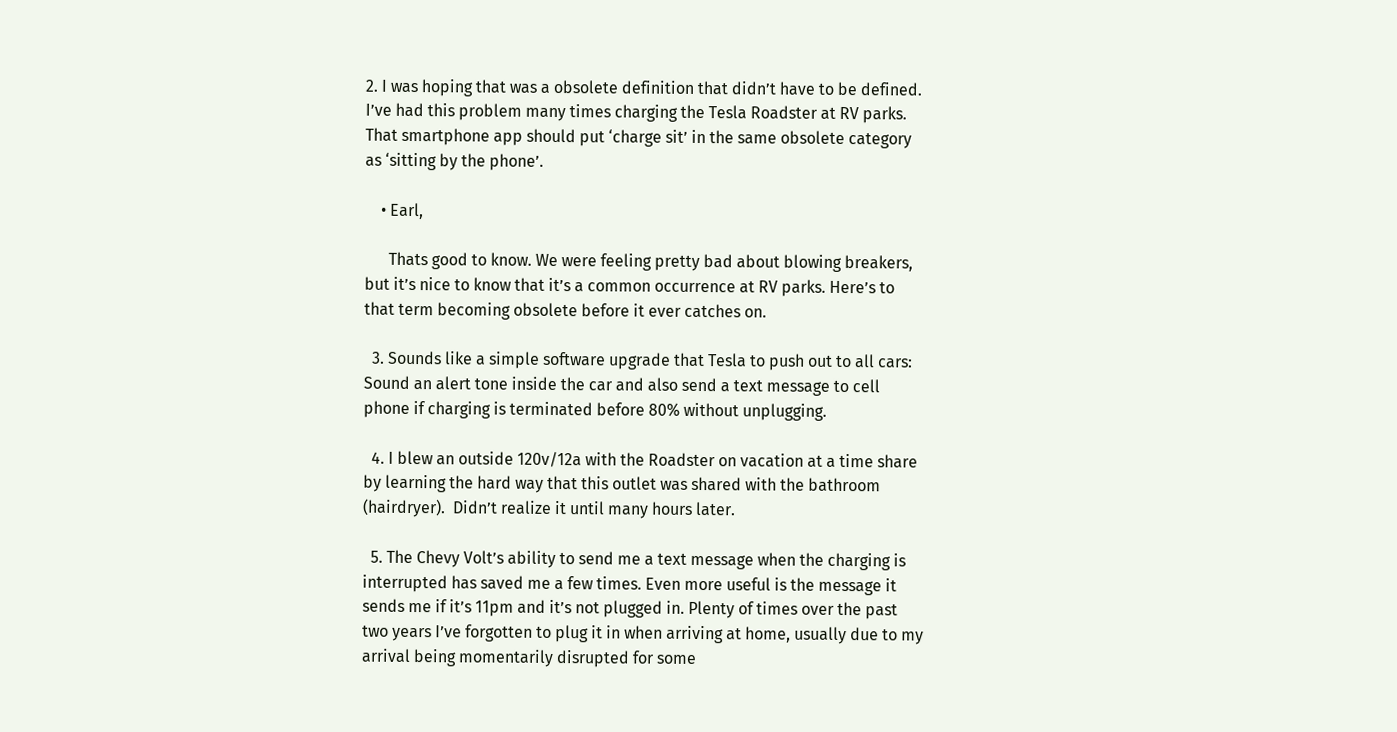2. I was hoping that was a obsolete definition that didn’t have to be defined. I’ve had this problem many times charging the Tesla Roadster at RV parks. That smartphone app should put ‘charge sit’ in the same obsolete category as ‘sitting by the phone’.

    • Earl,

      Thats good to know. We were feeling pretty bad about blowing breakers, but it’s nice to know that it’s a common occurrence at RV parks. Here’s to that term becoming obsolete before it ever catches on.

  3. Sounds like a simple software upgrade that Tesla to push out to all cars: Sound an alert tone inside the car and also send a text message to cell phone if charging is terminated before 80% without unplugging.

  4. I blew an outside 120v/12a with the Roadster on vacation at a time share by learning the hard way that this outlet was shared with the bathroom (hairdryer).  Didn’t realize it until many hours later.

  5. The Chevy Volt’s ability to send me a text message when the charging is interrupted has saved me a few times. Even more useful is the message it sends me if it’s 11pm and it’s not plugged in. Plenty of times over the past two years I’ve forgotten to plug it in when arriving at home, usually due to my arrival being momentarily disrupted for some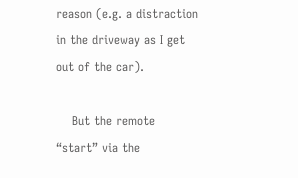reason (e.g. a distraction in the driveway as I get out of the car).

    But the remote “start” via the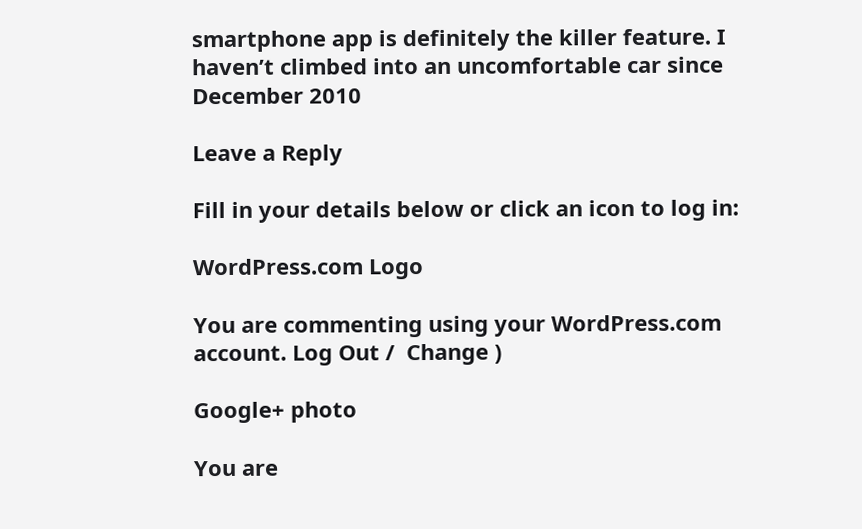smartphone app is definitely the killer feature. I haven’t climbed into an uncomfortable car since December 2010

Leave a Reply

Fill in your details below or click an icon to log in:

WordPress.com Logo

You are commenting using your WordPress.com account. Log Out /  Change )

Google+ photo

You are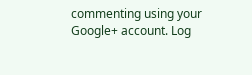commenting using your Google+ account. Log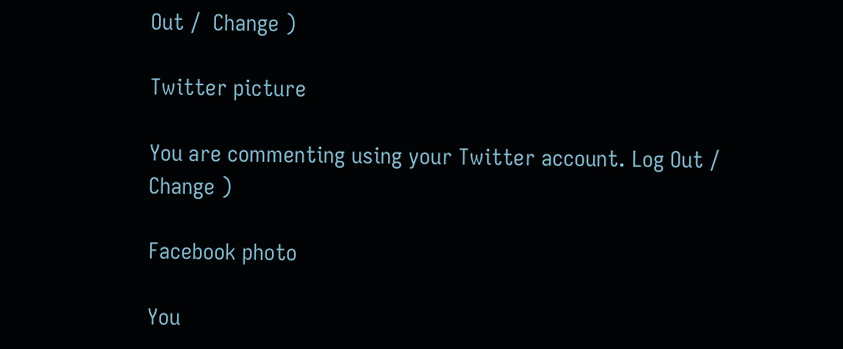Out /  Change )

Twitter picture

You are commenting using your Twitter account. Log Out /  Change )

Facebook photo

You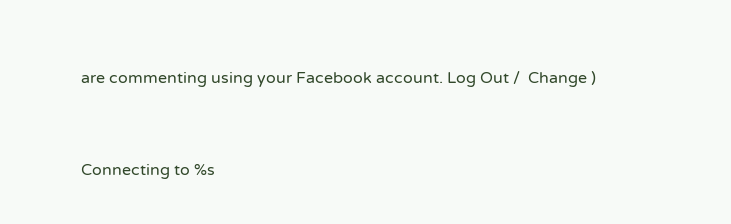are commenting using your Facebook account. Log Out /  Change )


Connecting to %s